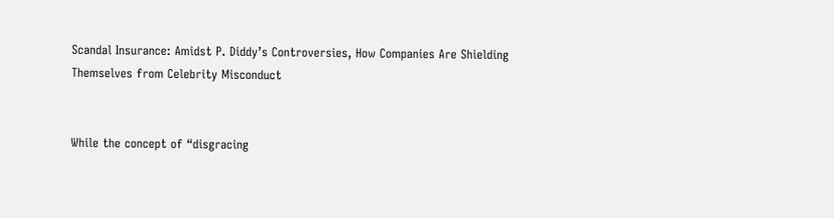Scandal Insurance: Amidst P. Diddy’s Controversies, How Companies Are Shielding Themselves from Celebrity Misconduct


While the concept of “disgracing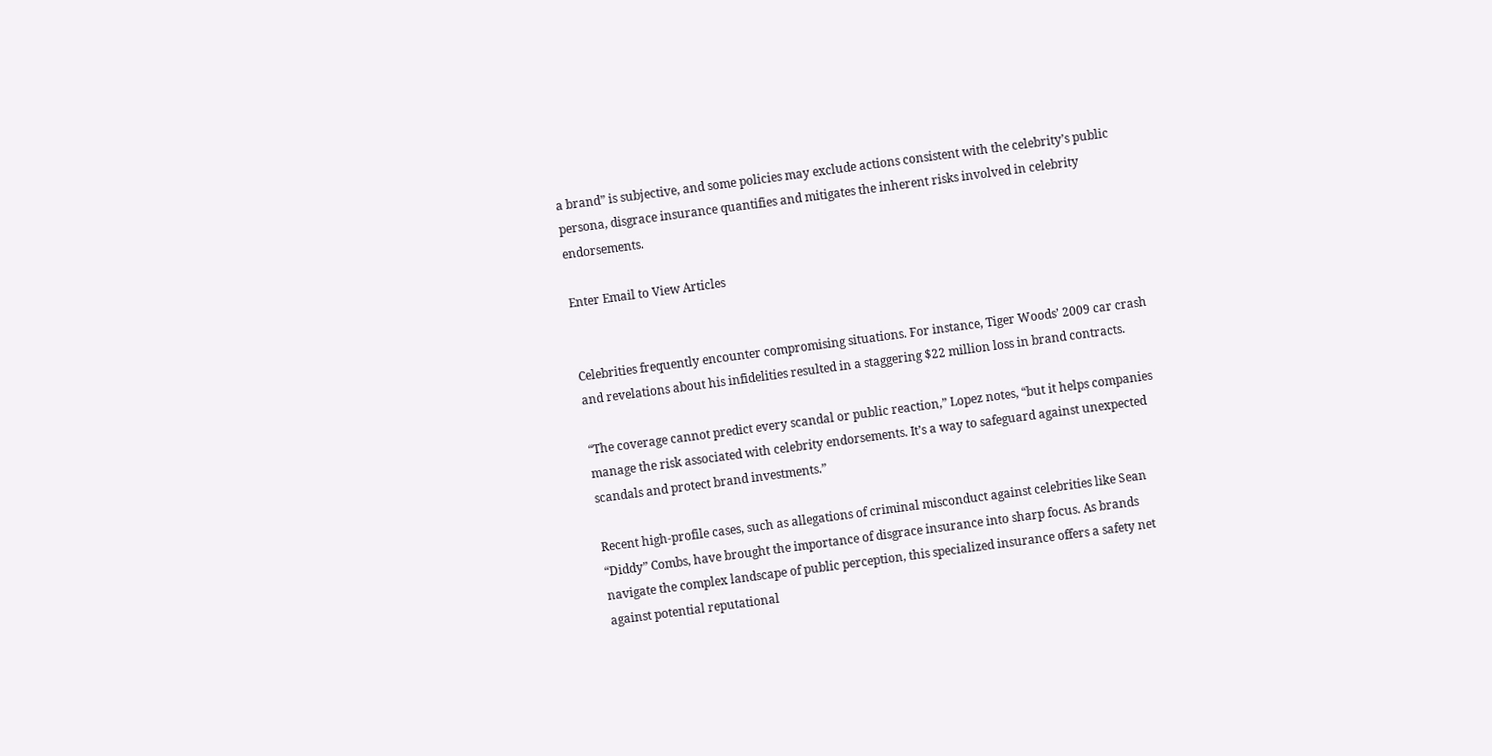a brand” is subjective, and some policies may exclude actions consistent with the celebrity’s public persona, disgrace insurance quantifies and mitigates the inherent risks involved in celebrity endorsements.

Enter Email to View Articles


Celebrities frequently encounter compromising situations. For instance, Tiger Woods’ 2009 car crash and revelations about his infidelities resulted in a staggering $22 million loss in brand contracts.

“The coverage cannot predict every scandal or public reaction,” Lopez notes, “but it helps companies manage the risk associated with celebrity endorsements. It’s a way to safeguard against unexpected scandals and protect brand investments.”

Recent high-profile cases, such as allegations of criminal misconduct against celebrities like Sean “Diddy” Combs, have brought the importance of disgrace insurance into sharp focus. As brands navigate the complex landscape of public perception, this specialized insurance offers a safety net against potential reputational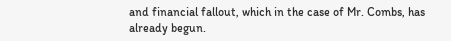and financial fallout, which in the case of Mr. Combs, has already begun.